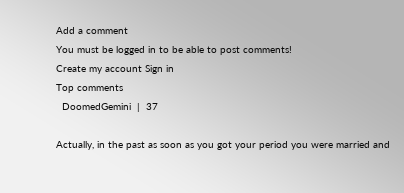Add a comment
You must be logged in to be able to post comments!
Create my account Sign in
Top comments
  DoomedGemini  |  37

Actually, in the past as soon as you got your period you were married and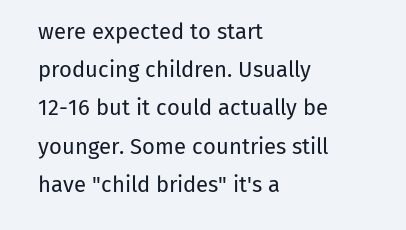were expected to start producing children. Usually 12-16 but it could actually be younger. Some countries still have "child brides" it's a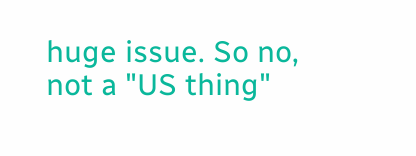huge issue. So no, not a "US thing"